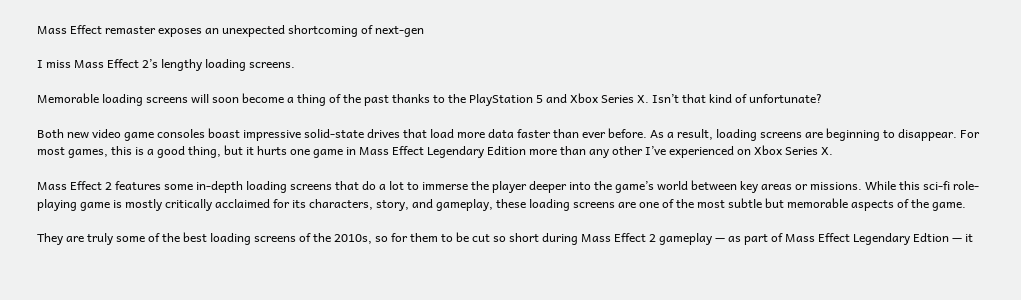Mass Effect remaster exposes an unexpected shortcoming of next-gen

I miss Mass Effect 2’s lengthy loading screens.

Memorable loading screens will soon become a thing of the past thanks to the PlayStation 5 and Xbox Series X. Isn’t that kind of unfortunate?

Both new video game consoles boast impressive solid-state drives that load more data faster than ever before. As a result, loading screens are beginning to disappear. For most games, this is a good thing, but it hurts one game in Mass Effect Legendary Edition more than any other I’ve experienced on Xbox Series X.

Mass Effect 2 features some in-depth loading screens that do a lot to immerse the player deeper into the game’s world between key areas or missions. While this sci-fi role-playing game is mostly critically acclaimed for its characters, story, and gameplay, these loading screens are one of the most subtle but memorable aspects of the game.

They are truly some of the best loading screens of the 2010s, so for them to be cut so short during Mass Effect 2 gameplay — as part of Mass Effect Legendary Edtion — it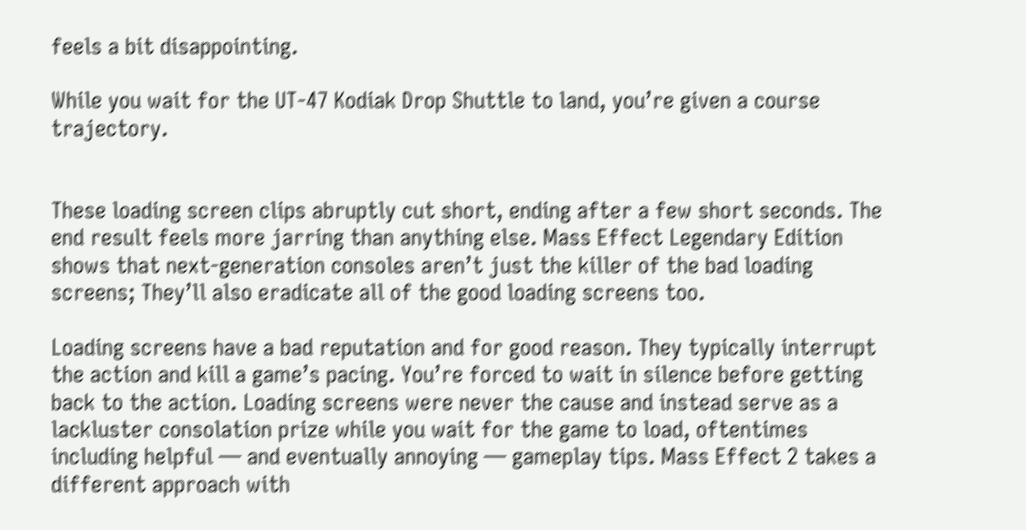feels a bit disappointing.

While you wait for the UT-47 Kodiak Drop Shuttle to land, you’re given a course trajectory.


These loading screen clips abruptly cut short, ending after a few short seconds. The end result feels more jarring than anything else. Mass Effect Legendary Edition shows that next-generation consoles aren’t just the killer of the bad loading screens; They’ll also eradicate all of the good loading screens too.

Loading screens have a bad reputation and for good reason. They typically interrupt the action and kill a game’s pacing. You’re forced to wait in silence before getting back to the action. Loading screens were never the cause and instead serve as a lackluster consolation prize while you wait for the game to load, oftentimes including helpful — and eventually annoying — gameplay tips. Mass Effect 2 takes a different approach with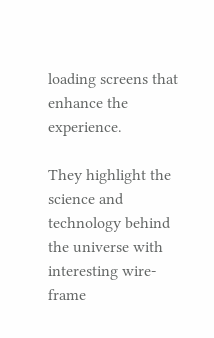loading screens that enhance the experience.

They highlight the science and technology behind the universe with interesting wire-frame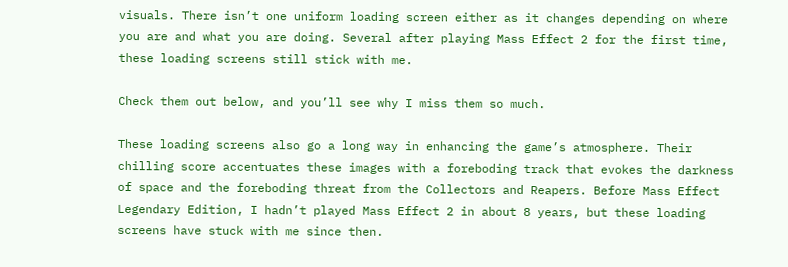visuals. There isn’t one uniform loading screen either as it changes depending on where you are and what you are doing. Several after playing Mass Effect 2 for the first time, these loading screens still stick with me.

Check them out below, and you’ll see why I miss them so much.

These loading screens also go a long way in enhancing the game’s atmosphere. Their chilling score accentuates these images with a foreboding track that evokes the darkness of space and the foreboding threat from the Collectors and Reapers. Before Mass Effect Legendary Edition, I hadn’t played Mass Effect 2 in about 8 years, but these loading screens have stuck with me since then.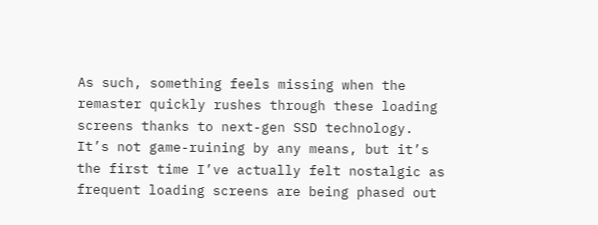As such, something feels missing when the remaster quickly rushes through these loading screens thanks to next-gen SSD technology. It’s not game-ruining by any means, but it’s the first time I’ve actually felt nostalgic as frequent loading screens are being phased out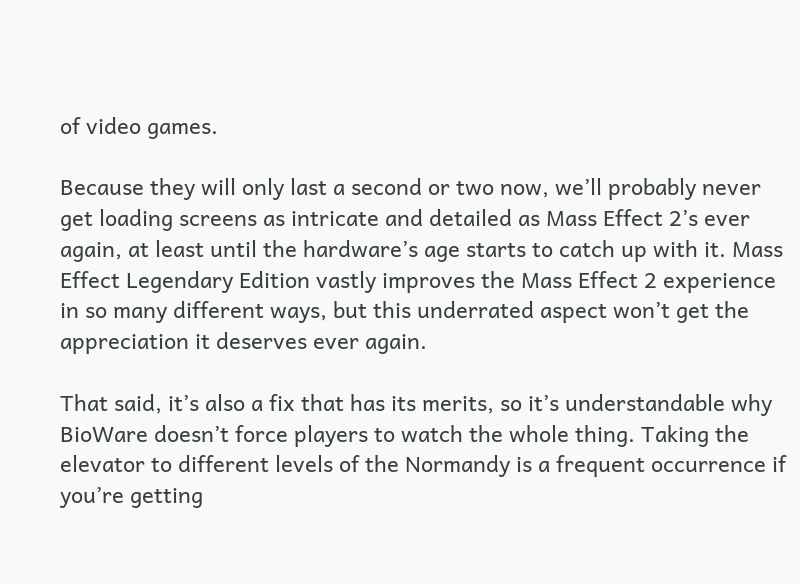of video games.

Because they will only last a second or two now, we’ll probably never get loading screens as intricate and detailed as Mass Effect 2’s ever again, at least until the hardware’s age starts to catch up with it. Mass Effect Legendary Edition vastly improves the Mass Effect 2 experience in so many different ways, but this underrated aspect won’t get the appreciation it deserves ever again.

That said, it’s also a fix that has its merits, so it’s understandable why BioWare doesn’t force players to watch the whole thing. Taking the elevator to different levels of the Normandy is a frequent occurrence if you’re getting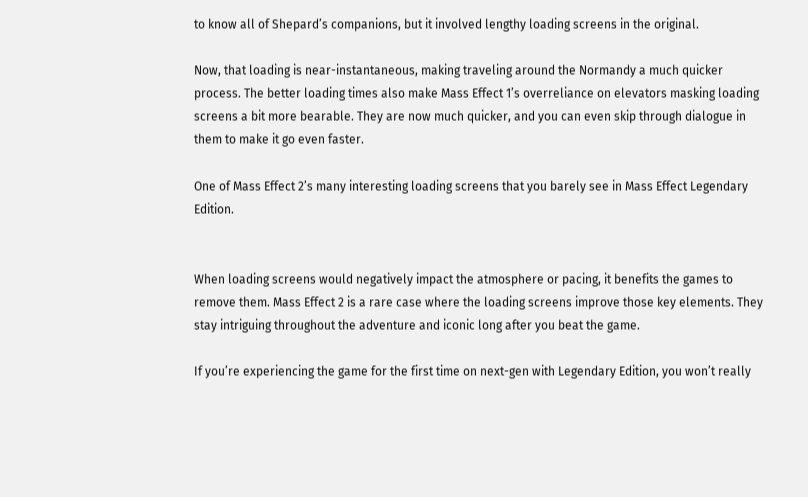to know all of Shepard’s companions, but it involved lengthy loading screens in the original.

Now, that loading is near-instantaneous, making traveling around the Normandy a much quicker process. The better loading times also make Mass Effect 1’s overreliance on elevators masking loading screens a bit more bearable. They are now much quicker, and you can even skip through dialogue in them to make it go even faster.

One of Mass Effect 2’s many interesting loading screens that you barely see in Mass Effect Legendary Edition.


When loading screens would negatively impact the atmosphere or pacing, it benefits the games to remove them. Mass Effect 2 is a rare case where the loading screens improve those key elements. They stay intriguing throughout the adventure and iconic long after you beat the game.

If you’re experiencing the game for the first time on next-gen with Legendary Edition, you won’t really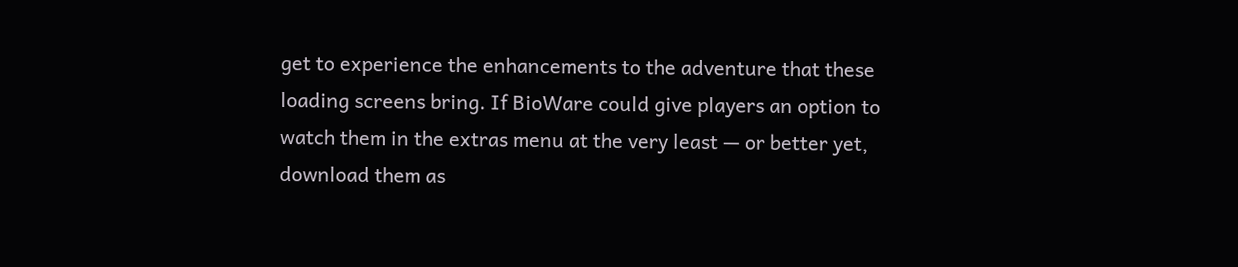get to experience the enhancements to the adventure that these loading screens bring. If BioWare could give players an option to watch them in the extras menu at the very least — or better yet, download them as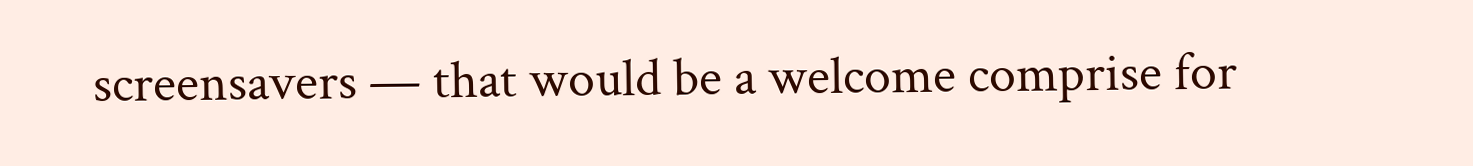screensavers — that would be a welcome comprise for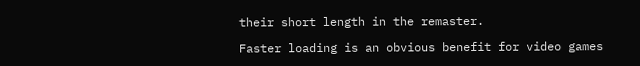their short length in the remaster.

Faster loading is an obvious benefit for video games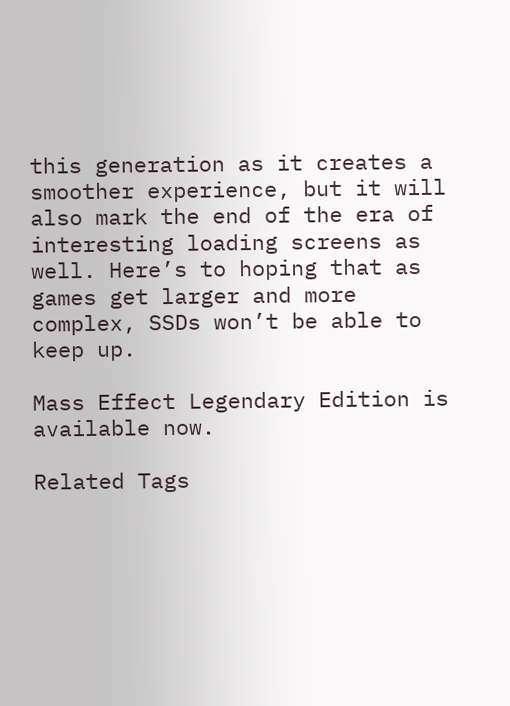this generation as it creates a smoother experience, but it will also mark the end of the era of interesting loading screens as well. Here’s to hoping that as games get larger and more complex, SSDs won’t be able to keep up.

Mass Effect Legendary Edition is available now.

Related Tags